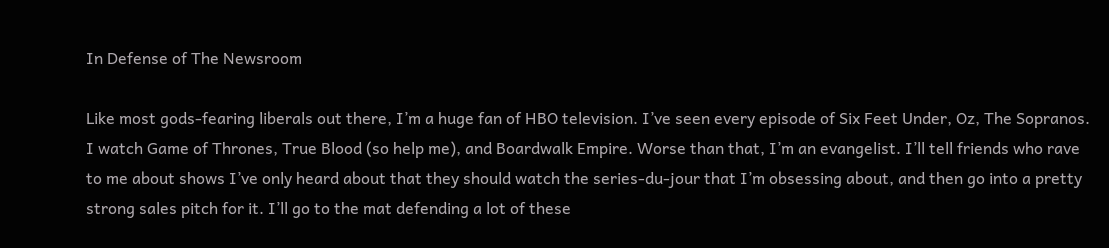In Defense of The Newsroom

Like most gods-fearing liberals out there, I’m a huge fan of HBO television. I’ve seen every episode of Six Feet Under, Oz, The Sopranos. I watch Game of Thrones, True Blood (so help me), and Boardwalk Empire. Worse than that, I’m an evangelist. I’ll tell friends who rave to me about shows I’ve only heard about that they should watch the series-du-jour that I’m obsessing about, and then go into a pretty strong sales pitch for it. I’ll go to the mat defending a lot of these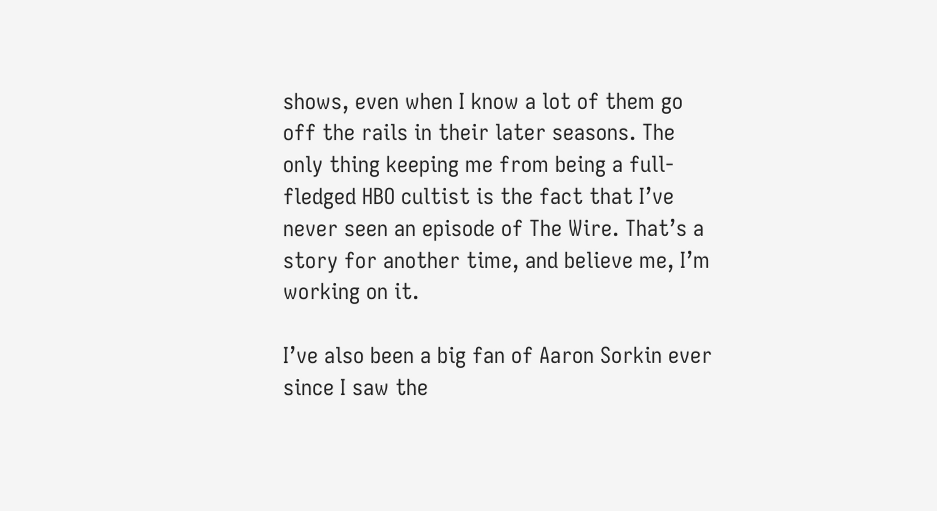shows, even when I know a lot of them go off the rails in their later seasons. The only thing keeping me from being a full-fledged HBO cultist is the fact that I’ve never seen an episode of The Wire. That’s a story for another time, and believe me, I’m working on it.

I’ve also been a big fan of Aaron Sorkin ever since I saw the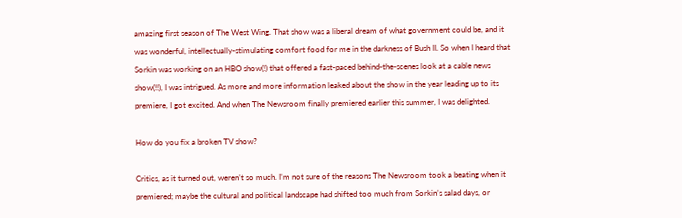amazing first season of The West Wing. That show was a liberal dream of what government could be, and it was wonderful, intellectually-stimulating comfort food for me in the darkness of Bush II. So when I heard that Sorkin was working on an HBO show(!) that offered a fast-paced behind-the-scenes look at a cable news show(!!), I was intrigued. As more and more information leaked about the show in the year leading up to its premiere, I got excited. And when The Newsroom finally premiered earlier this summer, I was delighted.

How do you fix a broken TV show?

Critics, as it turned out, weren’t so much. I’m not sure of the reasons The Newsroom took a beating when it premiered; maybe the cultural and political landscape had shifted too much from Sorkin’s salad days, or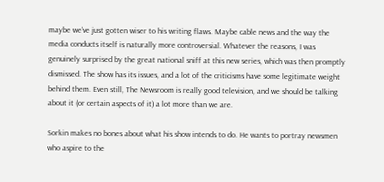maybe we’ve just gotten wiser to his writing flaws. Maybe cable news and the way the media conducts itself is naturally more controversial. Whatever the reasons, I was genuinely surprised by the great national sniff at this new series, which was then promptly dismissed. The show has its issues, and a lot of the criticisms have some legitimate weight behind them. Even still, The Newsroom is really good television, and we should be talking about it (or certain aspects of it) a lot more than we are.

Sorkin makes no bones about what his show intends to do. He wants to portray newsmen who aspire to the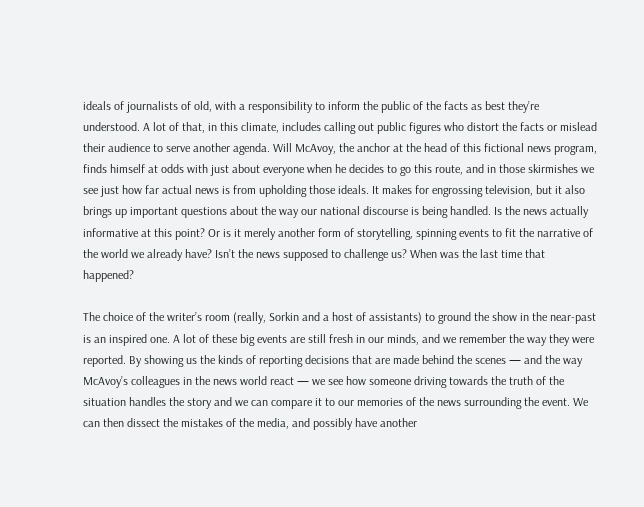ideals of journalists of old, with a responsibility to inform the public of the facts as best they’re understood. A lot of that, in this climate, includes calling out public figures who distort the facts or mislead their audience to serve another agenda. Will McAvoy, the anchor at the head of this fictional news program, finds himself at odds with just about everyone when he decides to go this route, and in those skirmishes we see just how far actual news is from upholding those ideals. It makes for engrossing television, but it also brings up important questions about the way our national discourse is being handled. Is the news actually informative at this point? Or is it merely another form of storytelling, spinning events to fit the narrative of the world we already have? Isn’t the news supposed to challenge us? When was the last time that happened?

The choice of the writer’s room (really, Sorkin and a host of assistants) to ground the show in the near-past is an inspired one. A lot of these big events are still fresh in our minds, and we remember the way they were reported. By showing us the kinds of reporting decisions that are made behind the scenes — and the way McAvoy’s colleagues in the news world react — we see how someone driving towards the truth of the situation handles the story and we can compare it to our memories of the news surrounding the event. We can then dissect the mistakes of the media, and possibly have another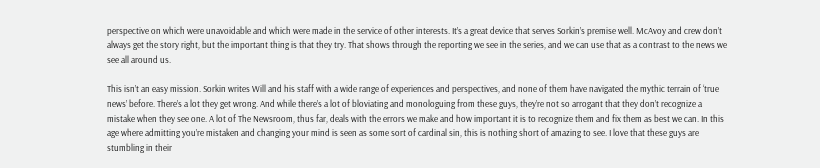perspective on which were unavoidable and which were made in the service of other interests. It’s a great device that serves Sorkin’s premise well. McAvoy and crew don’t always get the story right, but the important thing is that they try. That shows through the reporting we see in the series, and we can use that as a contrast to the news we see all around us.

This isn’t an easy mission. Sorkin writes Will and his staff with a wide range of experiences and perspectives, and none of them have navigated the mythic terrain of ‘true news’ before. There’s a lot they get wrong. And while there’s a lot of bloviating and monologuing from these guys, they’re not so arrogant that they don’t recognize a mistake when they see one. A lot of The Newsroom, thus far, deals with the errors we make and how important it is to recognize them and fix them as best we can. In this age where admitting you’re mistaken and changing your mind is seen as some sort of cardinal sin, this is nothing short of amazing to see. I love that these guys are stumbling in their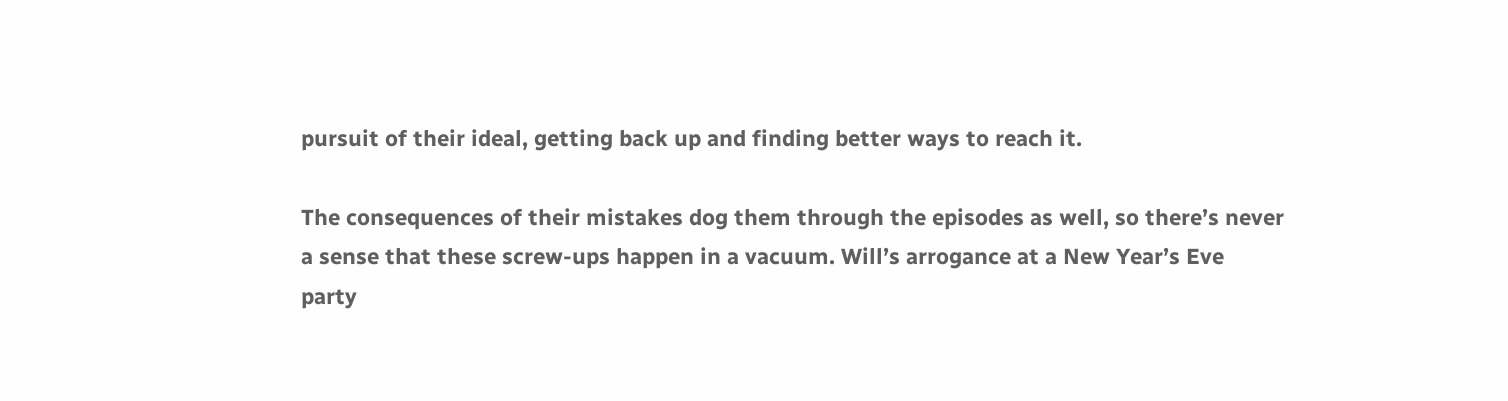pursuit of their ideal, getting back up and finding better ways to reach it.

The consequences of their mistakes dog them through the episodes as well, so there’s never a sense that these screw-ups happen in a vacuum. Will’s arrogance at a New Year’s Eve party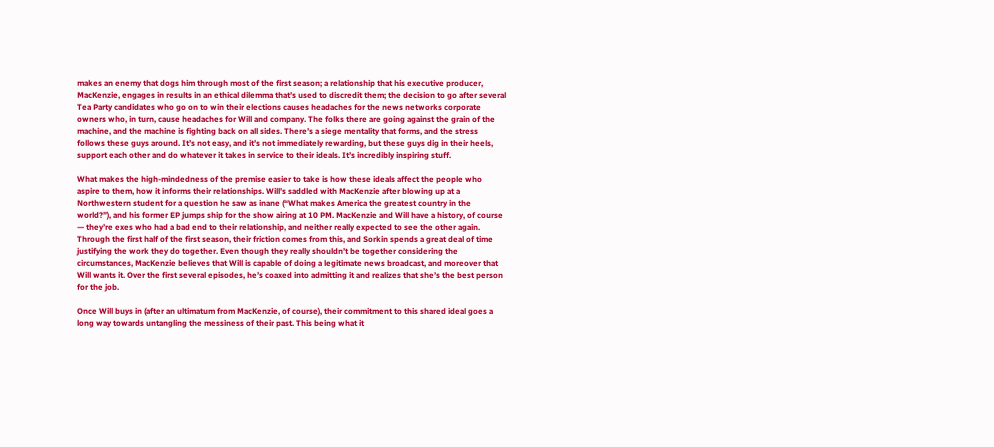makes an enemy that dogs him through most of the first season; a relationship that his executive producer, MacKenzie, engages in results in an ethical dilemma that’s used to discredit them; the decision to go after several Tea Party candidates who go on to win their elections causes headaches for the news networks corporate owners who, in turn, cause headaches for Will and company. The folks there are going against the grain of the machine, and the machine is fighting back on all sides. There’s a siege mentality that forms, and the stress follows these guys around. It’s not easy, and it’s not immediately rewarding, but these guys dig in their heels, support each other and do whatever it takes in service to their ideals. It’s incredibly inspiring stuff.

What makes the high-mindedness of the premise easier to take is how these ideals affect the people who aspire to them, how it informs their relationships. Will’s saddled with MacKenzie after blowing up at a Northwestern student for a question he saw as inane (“What makes America the greatest country in the world?”), and his former EP jumps ship for the show airing at 10 PM. MacKenzie and Will have a history, of course — they’re exes who had a bad end to their relationship, and neither really expected to see the other again. Through the first half of the first season, their friction comes from this, and Sorkin spends a great deal of time justifying the work they do together. Even though they really shouldn’t be together considering the circumstances, MacKenzie believes that Will is capable of doing a legitimate news broadcast, and moreover that Will wants it. Over the first several episodes, he’s coaxed into admitting it and realizes that she’s the best person for the job.

Once Will buys in (after an ultimatum from MacKenzie, of course), their commitment to this shared ideal goes a long way towards untangling the messiness of their past. This being what it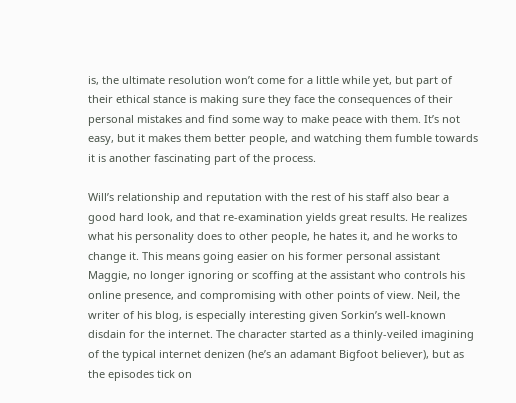is, the ultimate resolution won’t come for a little while yet, but part of their ethical stance is making sure they face the consequences of their personal mistakes and find some way to make peace with them. It’s not easy, but it makes them better people, and watching them fumble towards it is another fascinating part of the process.

Will’s relationship and reputation with the rest of his staff also bear a good hard look, and that re-examination yields great results. He realizes what his personality does to other people, he hates it, and he works to change it. This means going easier on his former personal assistant Maggie, no longer ignoring or scoffing at the assistant who controls his online presence, and compromising with other points of view. Neil, the writer of his blog, is especially interesting given Sorkin’s well-known disdain for the internet. The character started as a thinly-veiled imagining of the typical internet denizen (he’s an adamant Bigfoot believer), but as the episodes tick on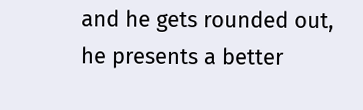and he gets rounded out, he presents a better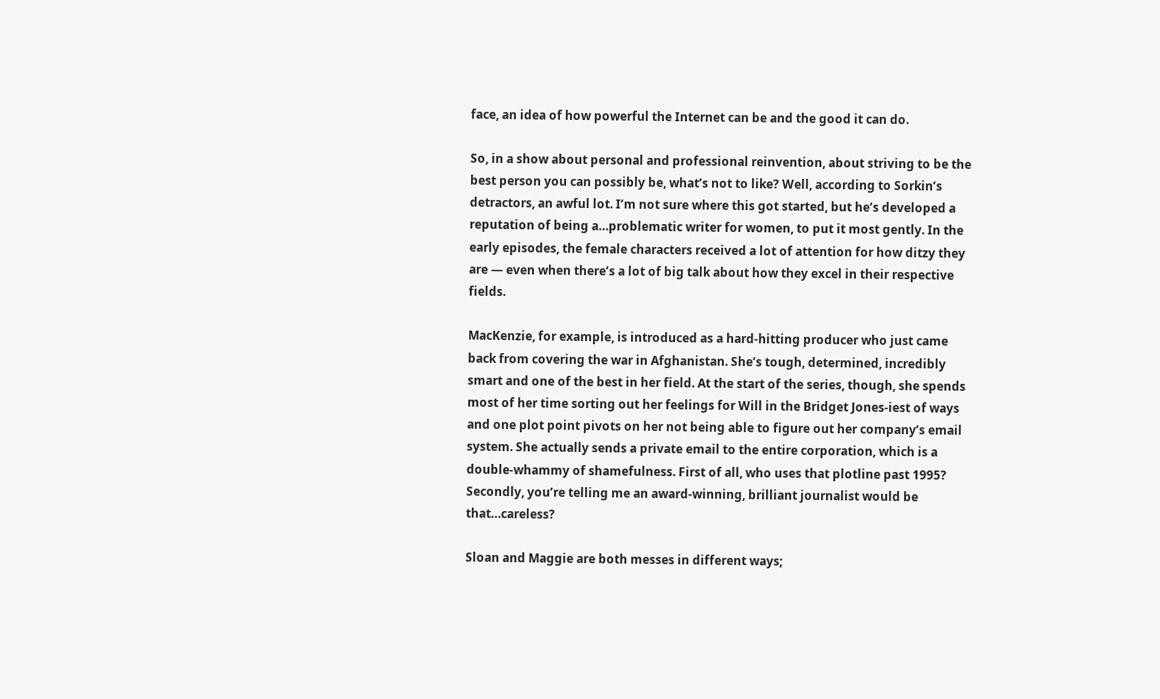face, an idea of how powerful the Internet can be and the good it can do.

So, in a show about personal and professional reinvention, about striving to be the best person you can possibly be, what’s not to like? Well, according to Sorkin’s detractors, an awful lot. I’m not sure where this got started, but he’s developed a reputation of being a…problematic writer for women, to put it most gently. In the early episodes, the female characters received a lot of attention for how ditzy they are — even when there’s a lot of big talk about how they excel in their respective fields.

MacKenzie, for example, is introduced as a hard-hitting producer who just came back from covering the war in Afghanistan. She’s tough, determined, incredibly smart and one of the best in her field. At the start of the series, though, she spends most of her time sorting out her feelings for Will in the Bridget Jones-iest of ways and one plot point pivots on her not being able to figure out her company’s email system. She actually sends a private email to the entire corporation, which is a double-whammy of shamefulness. First of all, who uses that plotline past 1995? Secondly, you’re telling me an award-winning, brilliant journalist would be that…careless?

Sloan and Maggie are both messes in different ways;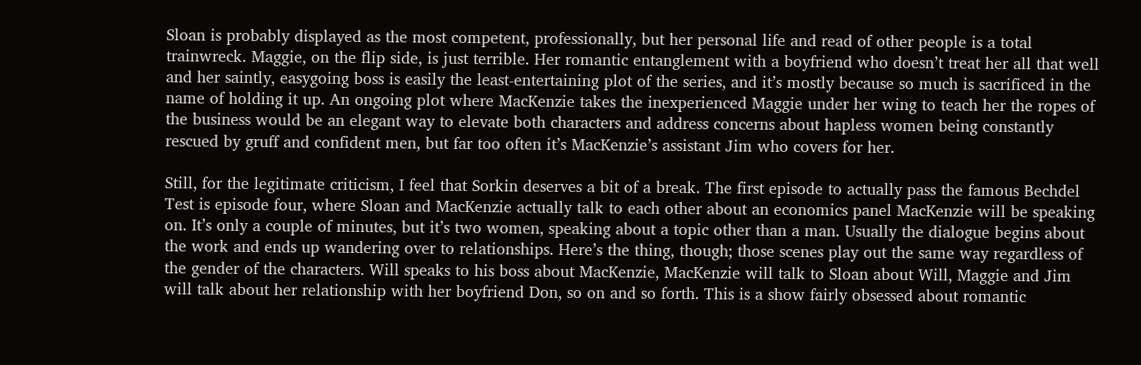Sloan is probably displayed as the most competent, professionally, but her personal life and read of other people is a total trainwreck. Maggie, on the flip side, is just terrible. Her romantic entanglement with a boyfriend who doesn’t treat her all that well and her saintly, easygoing boss is easily the least-entertaining plot of the series, and it’s mostly because so much is sacrificed in the name of holding it up. An ongoing plot where MacKenzie takes the inexperienced Maggie under her wing to teach her the ropes of the business would be an elegant way to elevate both characters and address concerns about hapless women being constantly rescued by gruff and confident men, but far too often it’s MacKenzie’s assistant Jim who covers for her.

Still, for the legitimate criticism, I feel that Sorkin deserves a bit of a break. The first episode to actually pass the famous Bechdel Test is episode four, where Sloan and MacKenzie actually talk to each other about an economics panel MacKenzie will be speaking on. It’s only a couple of minutes, but it’s two women, speaking about a topic other than a man. Usually the dialogue begins about the work and ends up wandering over to relationships. Here’s the thing, though; those scenes play out the same way regardless of the gender of the characters. Will speaks to his boss about MacKenzie, MacKenzie will talk to Sloan about Will, Maggie and Jim will talk about her relationship with her boyfriend Don, so on and so forth. This is a show fairly obsessed about romantic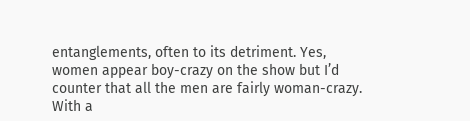entanglements, often to its detriment. Yes, women appear boy-crazy on the show but I’d counter that all the men are fairly woman-crazy. With a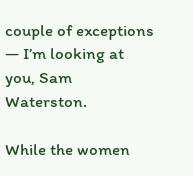couple of exceptions — I’m looking at you, Sam Waterston.

While the women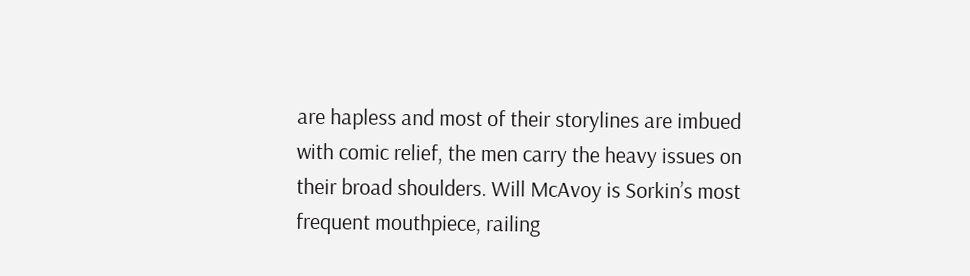are hapless and most of their storylines are imbued with comic relief, the men carry the heavy issues on their broad shoulders. Will McAvoy is Sorkin’s most frequent mouthpiece, railing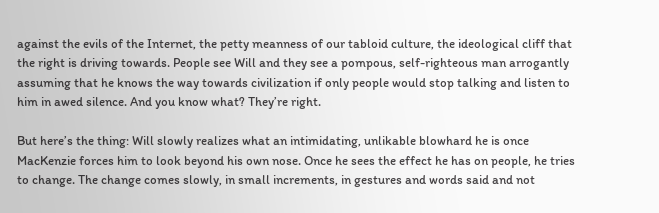against the evils of the Internet, the petty meanness of our tabloid culture, the ideological cliff that the right is driving towards. People see Will and they see a pompous, self-righteous man arrogantly assuming that he knows the way towards civilization if only people would stop talking and listen to him in awed silence. And you know what? They’re right.

But here’s the thing: Will slowly realizes what an intimidating, unlikable blowhard he is once MacKenzie forces him to look beyond his own nose. Once he sees the effect he has on people, he tries to change. The change comes slowly, in small increments, in gestures and words said and not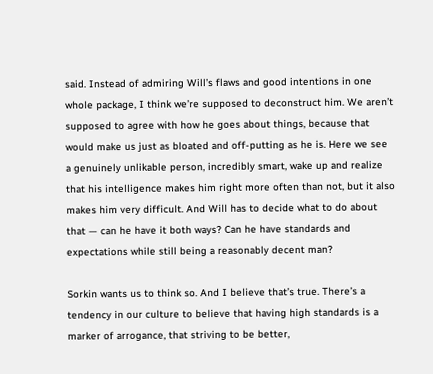said. Instead of admiring Will’s flaws and good intentions in one whole package, I think we’re supposed to deconstruct him. We aren’t supposed to agree with how he goes about things, because that would make us just as bloated and off-putting as he is. Here we see a genuinely unlikable person, incredibly smart, wake up and realize that his intelligence makes him right more often than not, but it also makes him very difficult. And Will has to decide what to do about that — can he have it both ways? Can he have standards and expectations while still being a reasonably decent man?

Sorkin wants us to think so. And I believe that’s true. There’s a tendency in our culture to believe that having high standards is a marker of arrogance, that striving to be better,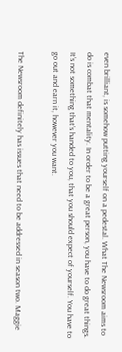even brilliant, is somehow putting yourself on a pedestal. What The Newsroom aims to do is combat that mentality. In order to be a great person, you have to do great things. It’s not something that’s handed to you, that you should expect of yourself. You have to go out and earn it, however you want.

The Newsroom definitely has issues that need to be addressed in season two. Maggie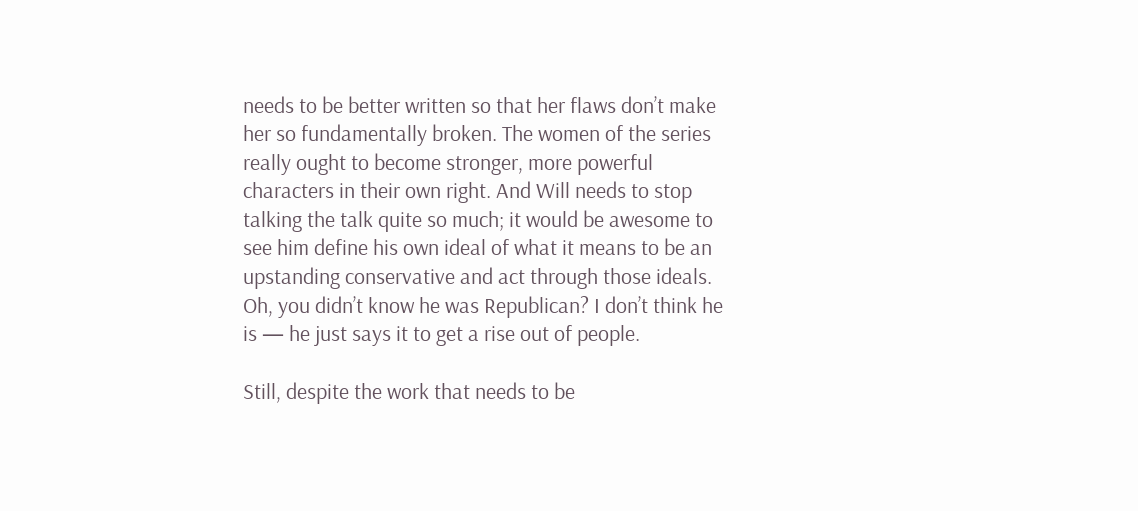needs to be better written so that her flaws don’t make her so fundamentally broken. The women of the series really ought to become stronger, more powerful characters in their own right. And Will needs to stop talking the talk quite so much; it would be awesome to see him define his own ideal of what it means to be an upstanding conservative and act through those ideals. Oh, you didn’t know he was Republican? I don’t think he is — he just says it to get a rise out of people.

Still, despite the work that needs to be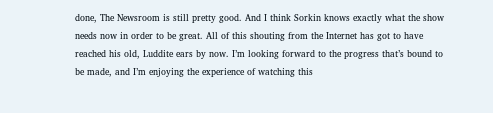done, The Newsroom is still pretty good. And I think Sorkin knows exactly what the show needs now in order to be great. All of this shouting from the Internet has got to have reached his old, Luddite ears by now. I’m looking forward to the progress that’s bound to be made, and I’m enjoying the experience of watching this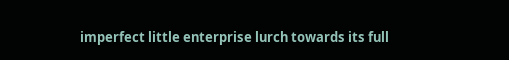imperfect little enterprise lurch towards its full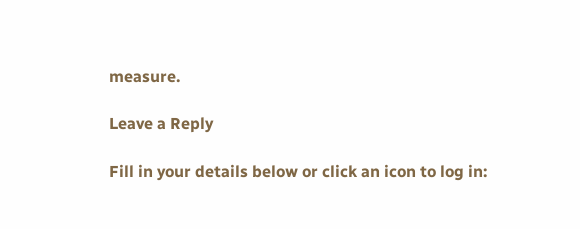measure.

Leave a Reply

Fill in your details below or click an icon to log in: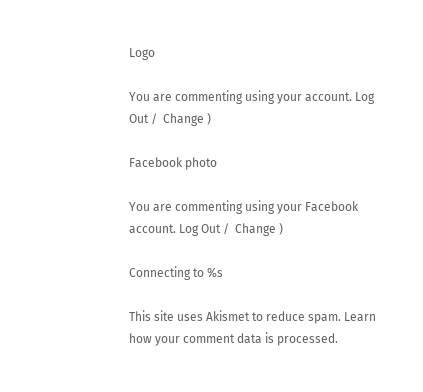Logo

You are commenting using your account. Log Out /  Change )

Facebook photo

You are commenting using your Facebook account. Log Out /  Change )

Connecting to %s

This site uses Akismet to reduce spam. Learn how your comment data is processed.